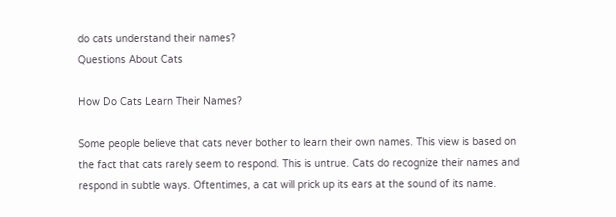do cats understand their names?
Questions About Cats

How Do Cats Learn Their Names?

Some people believe that cats never bother to learn their own names. This view is based on the fact that cats rarely seem to respond. This is untrue. Cats do recognize their names and respond in subtle ways. Oftentimes, a cat will prick up its ears at the sound of its name.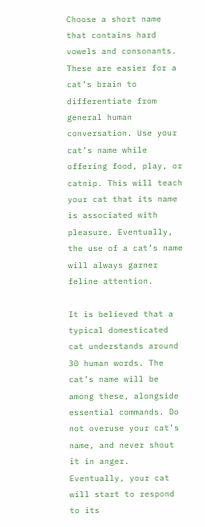Choose a short name that contains hard vowels and consonants. These are easier for a cat’s brain to differentiate from general human conversation. Use your cat’s name while offering food, play, or catnip. This will teach your cat that its name is associated with pleasure. Eventually, the use of a cat’s name will always garner feline attention.

It is believed that a typical domesticated cat understands around 30 human words. The cat’s name will be among these, alongside essential commands. Do not overuse your cat’s name, and never shout it in anger. Eventually, your cat will start to respond to its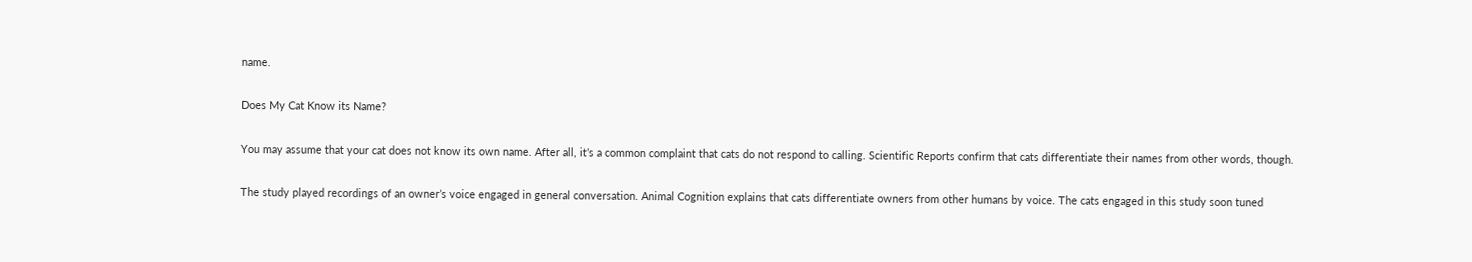name.

Does My Cat Know its Name?

You may assume that your cat does not know its own name. After all, it’s a common complaint that cats do not respond to calling. Scientific Reports confirm that cats differentiate their names from other words, though.

The study played recordings of an owner’s voice engaged in general conversation. Animal Cognition explains that cats differentiate owners from other humans by voice. The cats engaged in this study soon tuned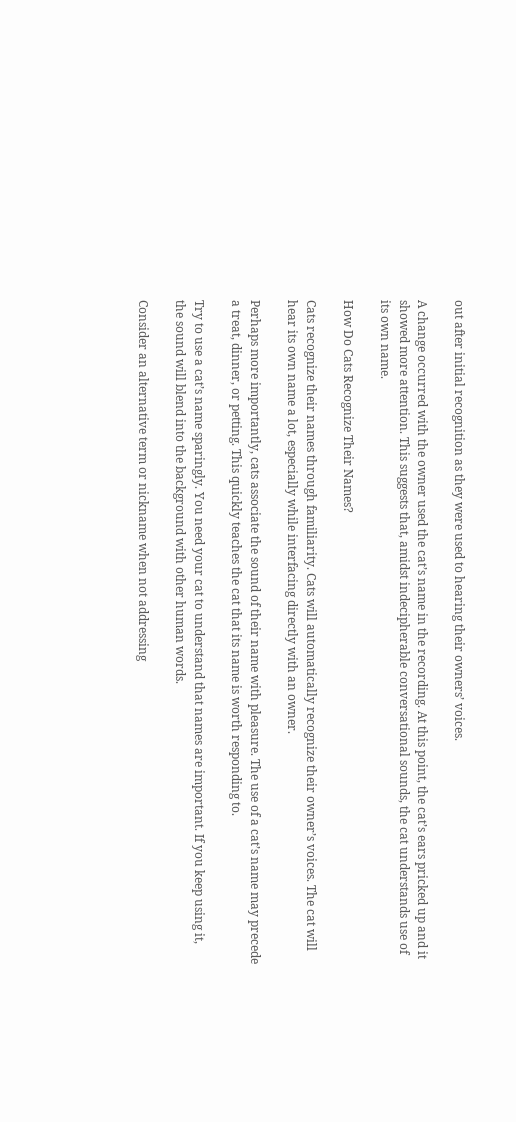out after initial recognition as they were used to hearing their owners’ voices.

A change occurred with the owner used the cat’s name in the recording. At this point, the cat’s ears pricked up and it showed more attention. This suggests that, amidst indecipherable conversational sounds, the cat understands use of its own name.

How Do Cats Recognize Their Names?

Cats recognize their names through familiarity. Cats will automatically recognize their owner’s voices. The cat will hear its own name a lot, especially while interfacing directly with an owner.

Perhaps more importantly, cats associate the sound of their name with pleasure. The use of a cat’s name may precede a treat, dinner, or petting. This quickly teaches the cat that its name is worth responding to.

Try to use a cat’s name sparingly. You need your cat to understand that names are important. If you keep using it, the sound will blend into the background with other human words.

Consider an alternative term or nickname when not addressing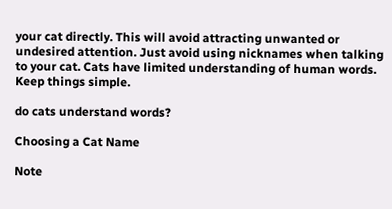your cat directly. This will avoid attracting unwanted or undesired attention. Just avoid using nicknames when talking to your cat. Cats have limited understanding of human words. Keep things simple.

do cats understand words?

Choosing a Cat Name

Note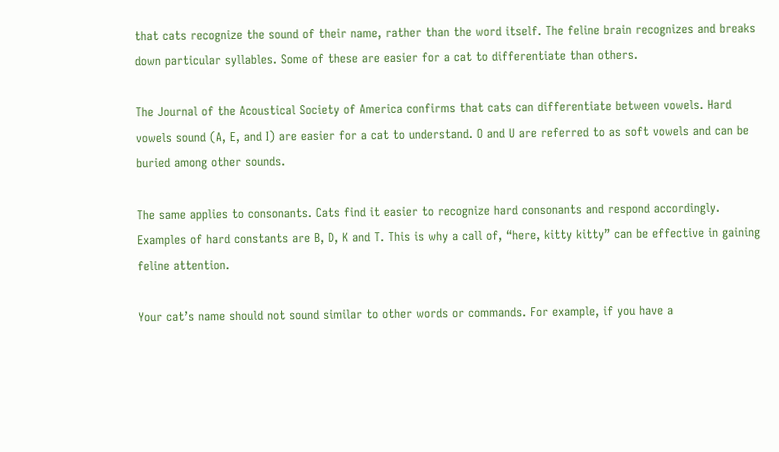that cats recognize the sound of their name, rather than the word itself. The feline brain recognizes and breaks down particular syllables. Some of these are easier for a cat to differentiate than others.

The Journal of the Acoustical Society of America confirms that cats can differentiate between vowels. Hard vowels sound (A, E, and I) are easier for a cat to understand. O and U are referred to as soft vowels and can be buried among other sounds.

The same applies to consonants. Cats find it easier to recognize hard consonants and respond accordingly. Examples of hard constants are B, D, K and T. This is why a call of, “here, kitty kitty” can be effective in gaining feline attention.

Your cat’s name should not sound similar to other words or commands. For example, if you have a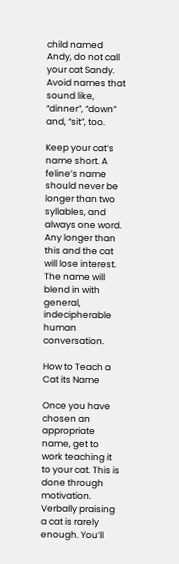child named Andy, do not call your cat Sandy. Avoid names that sound like, “dinner”, “down” and, “sit”, too.

Keep your cat’s name short. A feline’s name should never be longer than two syllables, and always one word. Any longer than this and the cat will lose interest. The name will blend in with general, indecipherable human conversation.

How to Teach a Cat its Name

Once you have chosen an appropriate name, get to work teaching it to your cat. This is done through motivation. Verbally praising a cat is rarely enough. You’ll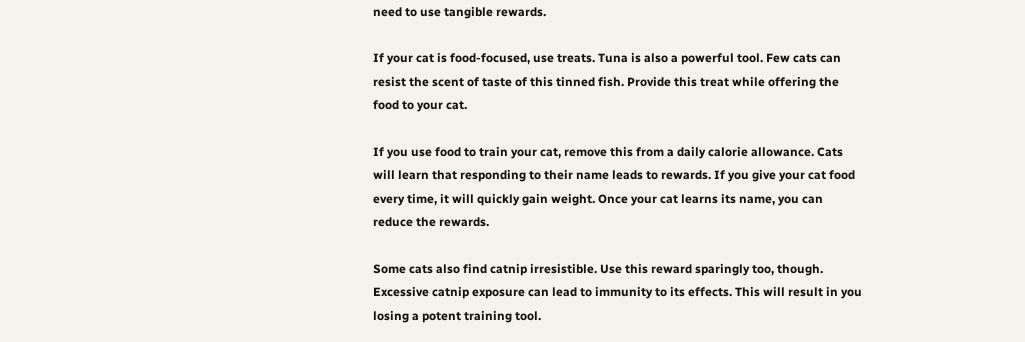need to use tangible rewards.

If your cat is food-focused, use treats. Tuna is also a powerful tool. Few cats can resist the scent of taste of this tinned fish. Provide this treat while offering the food to your cat.

If you use food to train your cat, remove this from a daily calorie allowance. Cats will learn that responding to their name leads to rewards. If you give your cat food every time, it will quickly gain weight. Once your cat learns its name, you can reduce the rewards.

Some cats also find catnip irresistible. Use this reward sparingly too, though. Excessive catnip exposure can lead to immunity to its effects. This will result in you losing a potent training tool.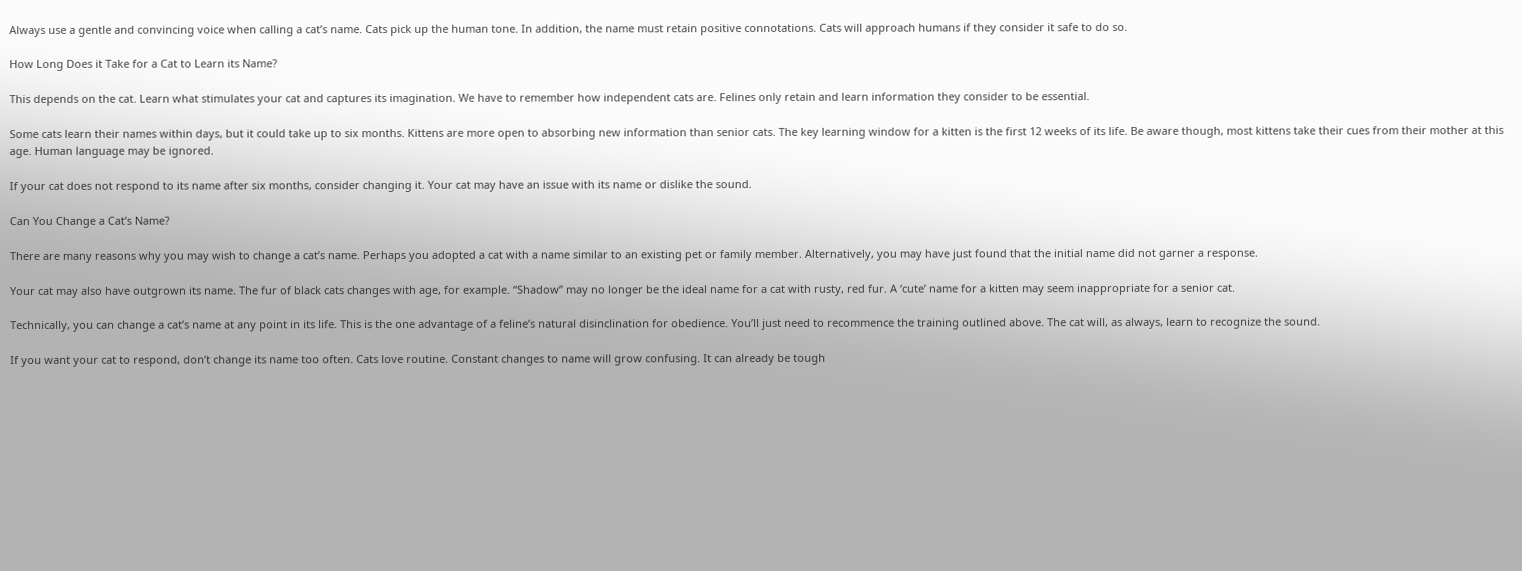Always use a gentle and convincing voice when calling a cat’s name. Cats pick up the human tone. In addition, the name must retain positive connotations. Cats will approach humans if they consider it safe to do so.

How Long Does it Take for a Cat to Learn its Name?

This depends on the cat. Learn what stimulates your cat and captures its imagination. We have to remember how independent cats are. Felines only retain and learn information they consider to be essential.

Some cats learn their names within days, but it could take up to six months. Kittens are more open to absorbing new information than senior cats. The key learning window for a kitten is the first 12 weeks of its life. Be aware though, most kittens take their cues from their mother at this age. Human language may be ignored.

If your cat does not respond to its name after six months, consider changing it. Your cat may have an issue with its name or dislike the sound.

Can You Change a Cat’s Name?

There are many reasons why you may wish to change a cat’s name. Perhaps you adopted a cat with a name similar to an existing pet or family member. Alternatively, you may have just found that the initial name did not garner a response.

Your cat may also have outgrown its name. The fur of black cats changes with age, for example. “Shadow” may no longer be the ideal name for a cat with rusty, red fur. A ‘cute’ name for a kitten may seem inappropriate for a senior cat.

Technically, you can change a cat’s name at any point in its life. This is the one advantage of a feline’s natural disinclination for obedience. You’ll just need to recommence the training outlined above. The cat will, as always, learn to recognize the sound.

If you want your cat to respond, don’t change its name too often. Cats love routine. Constant changes to name will grow confusing. It can already be tough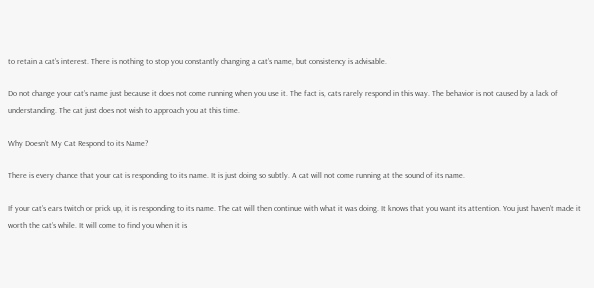to retain a cat’s interest. There is nothing to stop you constantly changing a cat’s name, but consistency is advisable.

Do not change your cat’s name just because it does not come running when you use it. The fact is, cats rarely respond in this way. The behavior is not caused by a lack of understanding. The cat just does not wish to approach you at this time.

Why Doesn’t My Cat Respond to its Name?

There is every chance that your cat is responding to its name. It is just doing so subtly. A cat will not come running at the sound of its name.

If your cat’s ears twitch or prick up, it is responding to its name. The cat will then continue with what it was doing. It knows that you want its attention. You just haven’t made it worth the cat’s while. It will come to find you when it is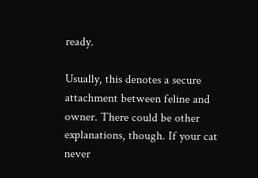ready.

Usually, this denotes a secure attachment between feline and owner. There could be other explanations, though. If your cat never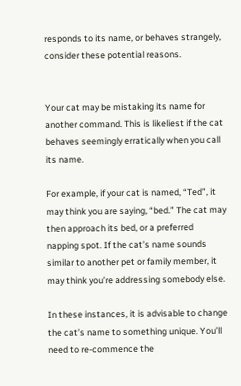responds to its name, or behaves strangely, consider these potential reasons.


Your cat may be mistaking its name for another command. This is likeliest if the cat behaves seemingly erratically when you call its name.

For example, if your cat is named, “Ted”, it may think you are saying, “bed.” The cat may then approach its bed, or a preferred napping spot. If the cat’s name sounds similar to another pet or family member, it may think you’re addressing somebody else.

In these instances, it is advisable to change the cat’s name to something unique. You’ll need to re-commence the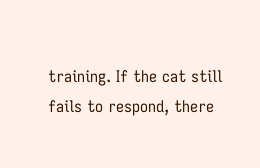training. If the cat still fails to respond, there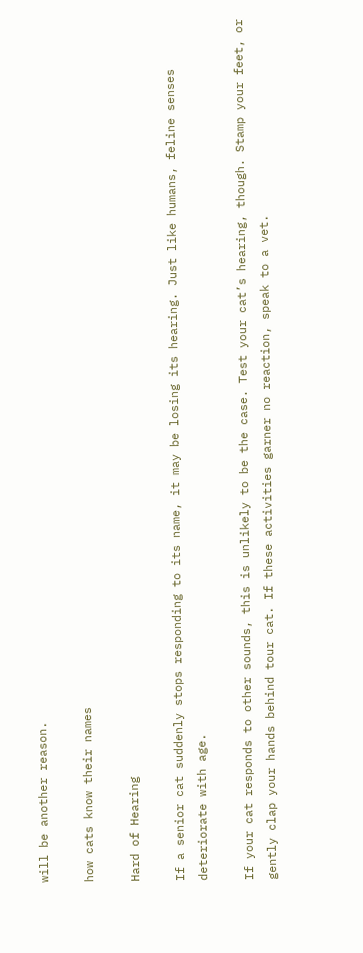will be another reason.

how cats know their names

Hard of Hearing

If a senior cat suddenly stops responding to its name, it may be losing its hearing. Just like humans, feline senses deteriorate with age.

If your cat responds to other sounds, this is unlikely to be the case. Test your cat’s hearing, though. Stamp your feet, or gently clap your hands behind tour cat. If these activities garner no reaction, speak to a vet.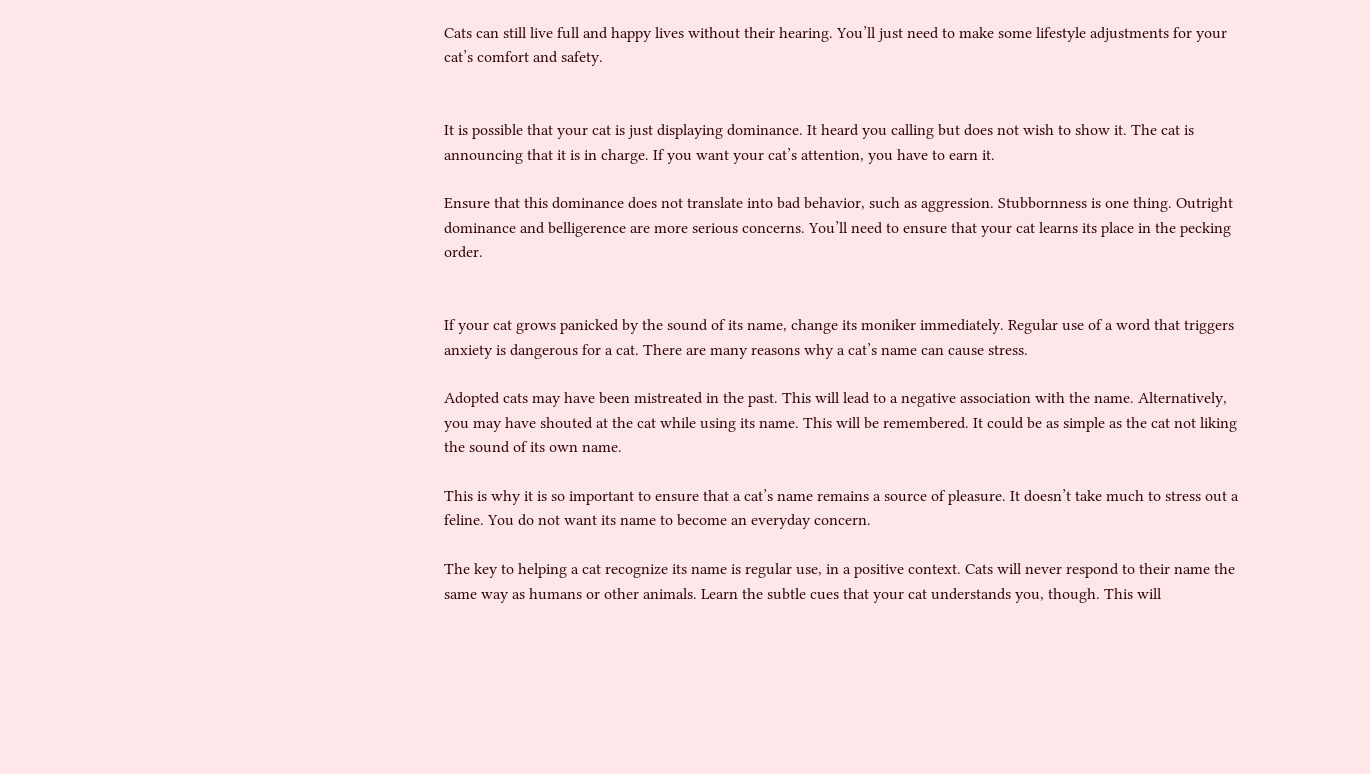Cats can still live full and happy lives without their hearing. You’ll just need to make some lifestyle adjustments for your cat’s comfort and safety.


It is possible that your cat is just displaying dominance. It heard you calling but does not wish to show it. The cat is announcing that it is in charge. If you want your cat’s attention, you have to earn it.

Ensure that this dominance does not translate into bad behavior, such as aggression. Stubbornness is one thing. Outright dominance and belligerence are more serious concerns. You’ll need to ensure that your cat learns its place in the pecking order.


If your cat grows panicked by the sound of its name, change its moniker immediately. Regular use of a word that triggers anxiety is dangerous for a cat. There are many reasons why a cat’s name can cause stress.

Adopted cats may have been mistreated in the past. This will lead to a negative association with the name. Alternatively, you may have shouted at the cat while using its name. This will be remembered. It could be as simple as the cat not liking the sound of its own name.

This is why it is so important to ensure that a cat’s name remains a source of pleasure. It doesn’t take much to stress out a feline. You do not want its name to become an everyday concern.

The key to helping a cat recognize its name is regular use, in a positive context. Cats will never respond to their name the same way as humans or other animals. Learn the subtle cues that your cat understands you, though. This will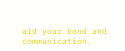aid your bond and communication.